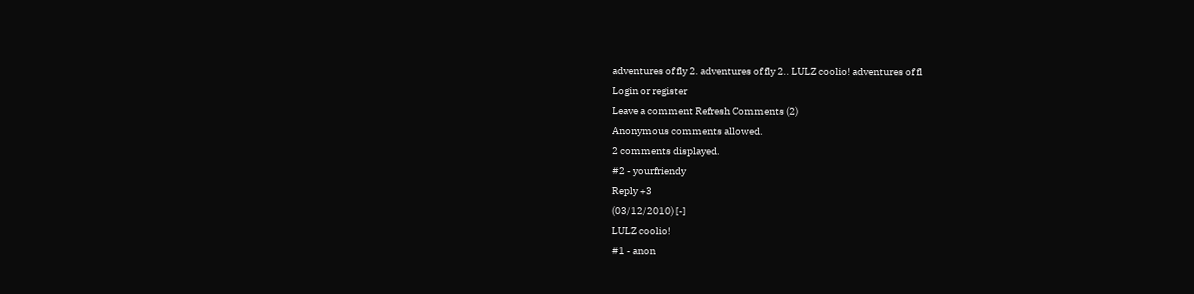adventures of fly 2. adventures of fly 2.. LULZ coolio! adventures of fl
Login or register
Leave a comment Refresh Comments (2)
Anonymous comments allowed.
2 comments displayed.
#2 - yourfriendy
Reply +3
(03/12/2010) [-]
LULZ coolio!
#1 - anon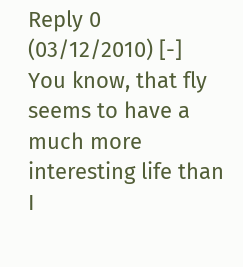Reply 0
(03/12/2010) [-]
You know, that fly seems to have a much more interesting life than I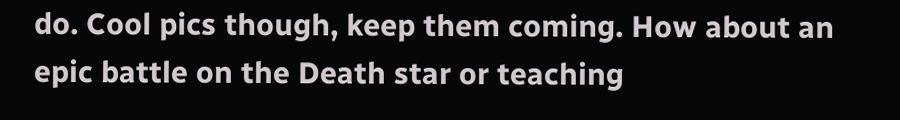do. Cool pics though, keep them coming. How about an epic battle on the Death star or teaching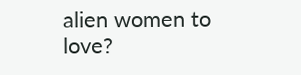alien women to love?